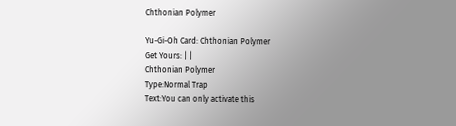Chthonian Polymer

Yu-Gi-Oh Card: Chthonian Polymer
Get Yours: | |
Chthonian Polymer
Type:Normal Trap
Text:You can only activate this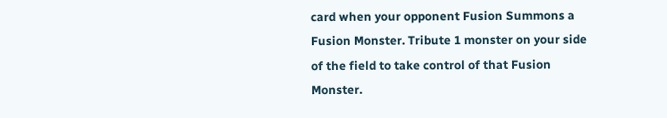card when your opponent Fusion Summons a Fusion Monster. Tribute 1 monster on your side of the field to take control of that Fusion Monster.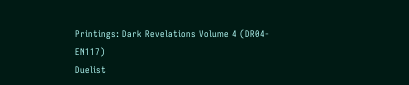Printings: Dark Revelations Volume 4 (DR04-EN117)
Duelist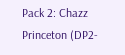Pack 2: Chazz Princeton (DP2-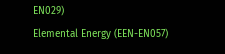EN029)
Elemental Energy (EEN-EN057)